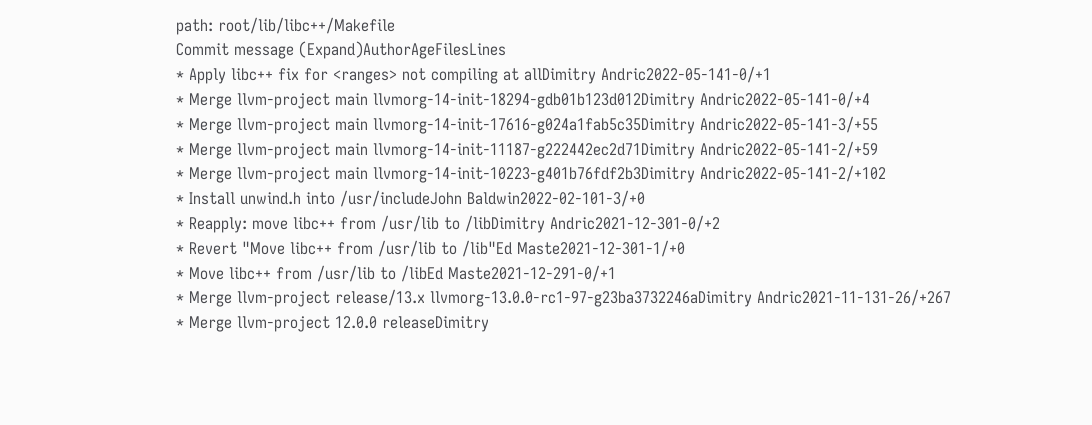path: root/lib/libc++/Makefile
Commit message (Expand)AuthorAgeFilesLines
* Apply libc++ fix for <ranges> not compiling at allDimitry Andric2022-05-141-0/+1
* Merge llvm-project main llvmorg-14-init-18294-gdb01b123d012Dimitry Andric2022-05-141-0/+4
* Merge llvm-project main llvmorg-14-init-17616-g024a1fab5c35Dimitry Andric2022-05-141-3/+55
* Merge llvm-project main llvmorg-14-init-11187-g222442ec2d71Dimitry Andric2022-05-141-2/+59
* Merge llvm-project main llvmorg-14-init-10223-g401b76fdf2b3Dimitry Andric2022-05-141-2/+102
* Install unwind.h into /usr/includeJohn Baldwin2022-02-101-3/+0
* Reapply: move libc++ from /usr/lib to /libDimitry Andric2021-12-301-0/+2
* Revert "Move libc++ from /usr/lib to /lib"Ed Maste2021-12-301-1/+0
* Move libc++ from /usr/lib to /libEd Maste2021-12-291-0/+1
* Merge llvm-project release/13.x llvmorg-13.0.0-rc1-97-g23ba3732246aDimitry Andric2021-11-131-26/+267
* Merge llvm-project 12.0.0 releaseDimitry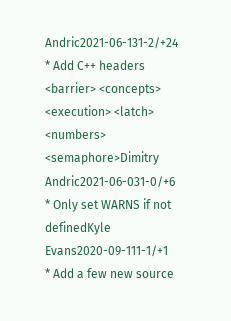Andric2021-06-131-2/+24
* Add C++ headers <barrier> <concepts> <execution> <latch> <numbers> <semaphore>Dimitry Andric2021-06-031-0/+6
* Only set WARNS if not definedKyle Evans2020-09-111-1/+1
* Add a few new source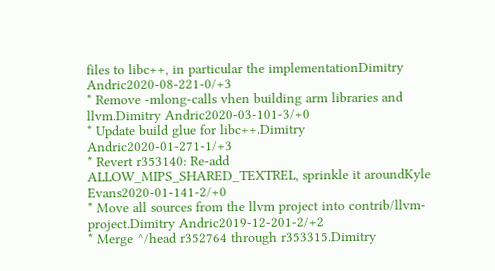files to libc++, in particular the implementationDimitry Andric2020-08-221-0/+3
* Remove -mlong-calls vhen building arm libraries and llvm.Dimitry Andric2020-03-101-3/+0
* Update build glue for libc++.Dimitry Andric2020-01-271-1/+3
* Revert r353140: Re-add ALLOW_MIPS_SHARED_TEXTREL, sprinkle it aroundKyle Evans2020-01-141-2/+0
* Move all sources from the llvm project into contrib/llvm-project.Dimitry Andric2019-12-201-2/+2
* Merge ^/head r352764 through r353315.Dimitry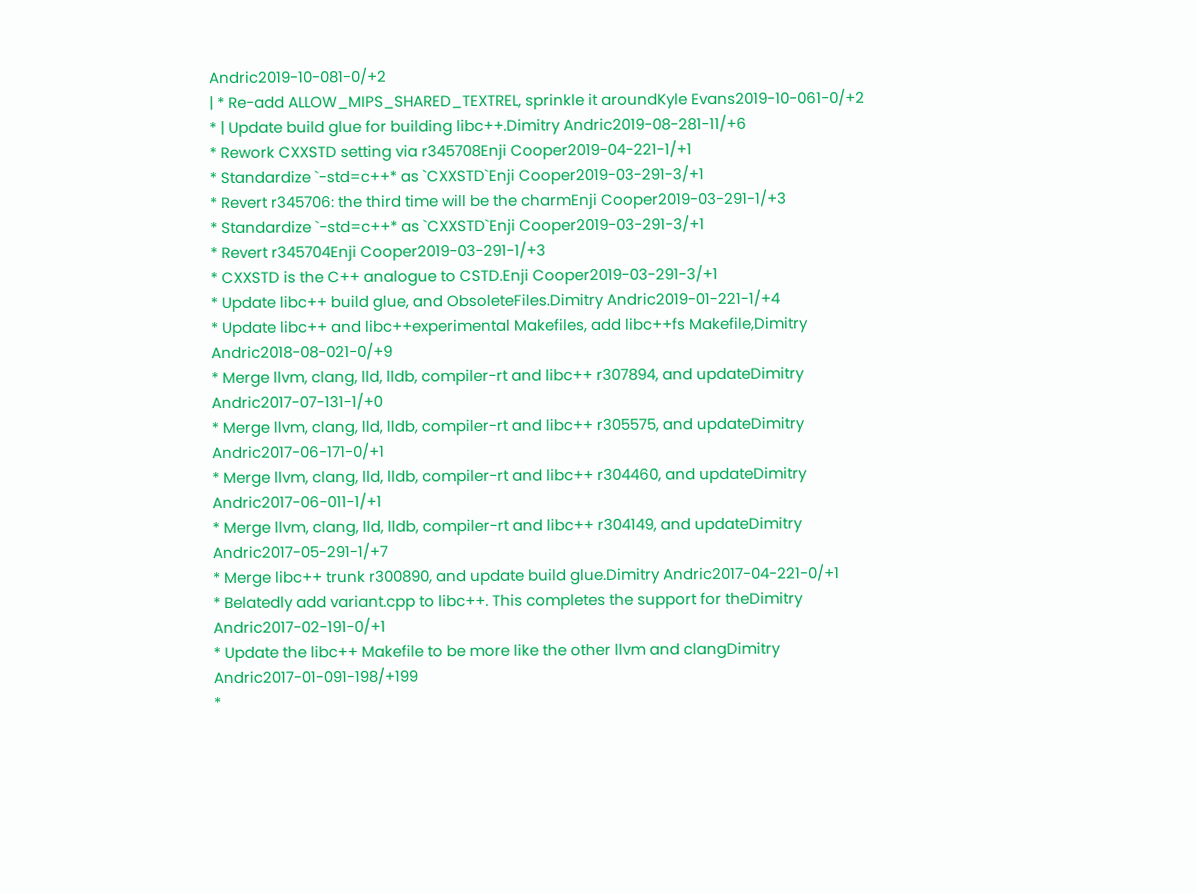Andric2019-10-081-0/+2
| * Re-add ALLOW_MIPS_SHARED_TEXTREL, sprinkle it aroundKyle Evans2019-10-061-0/+2
* | Update build glue for building libc++.Dimitry Andric2019-08-281-11/+6
* Rework CXXSTD setting via r345708Enji Cooper2019-04-221-1/+1
* Standardize `-std=c++* as `CXXSTD`Enji Cooper2019-03-291-3/+1
* Revert r345706: the third time will be the charmEnji Cooper2019-03-291-1/+3
* Standardize `-std=c++* as `CXXSTD`Enji Cooper2019-03-291-3/+1
* Revert r345704Enji Cooper2019-03-291-1/+3
* CXXSTD is the C++ analogue to CSTD.Enji Cooper2019-03-291-3/+1
* Update libc++ build glue, and ObsoleteFiles.Dimitry Andric2019-01-221-1/+4
* Update libc++ and libc++experimental Makefiles, add libc++fs Makefile,Dimitry Andric2018-08-021-0/+9
* Merge llvm, clang, lld, lldb, compiler-rt and libc++ r307894, and updateDimitry Andric2017-07-131-1/+0
* Merge llvm, clang, lld, lldb, compiler-rt and libc++ r305575, and updateDimitry Andric2017-06-171-0/+1
* Merge llvm, clang, lld, lldb, compiler-rt and libc++ r304460, and updateDimitry Andric2017-06-011-1/+1
* Merge llvm, clang, lld, lldb, compiler-rt and libc++ r304149, and updateDimitry Andric2017-05-291-1/+7
* Merge libc++ trunk r300890, and update build glue.Dimitry Andric2017-04-221-0/+1
* Belatedly add variant.cpp to libc++. This completes the support for theDimitry Andric2017-02-191-0/+1
* Update the libc++ Makefile to be more like the other llvm and clangDimitry Andric2017-01-091-198/+199
*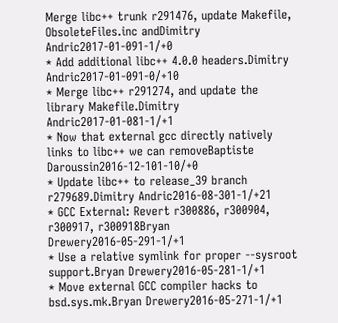Merge libc++ trunk r291476, update Makefile, ObsoleteFiles.inc andDimitry Andric2017-01-091-1/+0
* Add additional libc++ 4.0.0 headers.Dimitry Andric2017-01-091-0/+10
* Merge libc++ r291274, and update the library Makefile.Dimitry Andric2017-01-081-1/+1
* Now that external gcc directly natively links to libc++ we can removeBaptiste Daroussin2016-12-101-10/+0
* Update libc++ to release_39 branch r279689.Dimitry Andric2016-08-301-1/+21
* GCC External: Revert r300886, r300904, r300917, r300918Bryan Drewery2016-05-291-1/+1
* Use a relative symlink for proper --sysroot support.Bryan Drewery2016-05-281-1/+1
* Move external GCC compiler hacks to bsd.sys.mk.Bryan Drewery2016-05-271-1/+1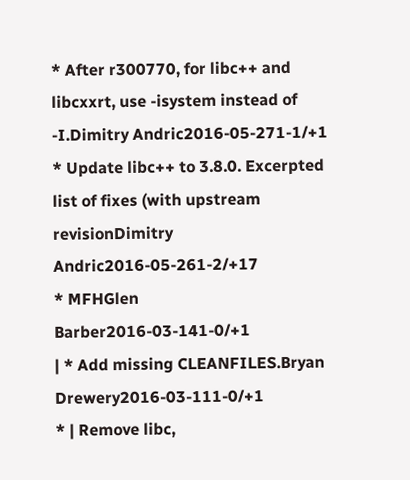* After r300770, for libc++ and libcxxrt, use -isystem instead of -I.Dimitry Andric2016-05-271-1/+1
* Update libc++ to 3.8.0. Excerpted list of fixes (with upstream revisionDimitry Andric2016-05-261-2/+17
* MFHGlen Barber2016-03-141-0/+1
| * Add missing CLEANFILES.Bryan Drewery2016-03-111-0/+1
* | Remove libc,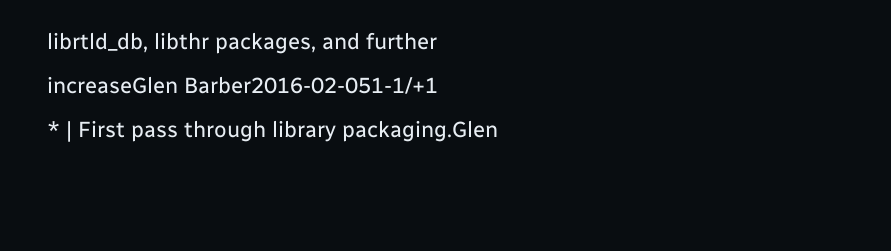librtld_db, libthr packages, and further increaseGlen Barber2016-02-051-1/+1
* | First pass through library packaging.Glen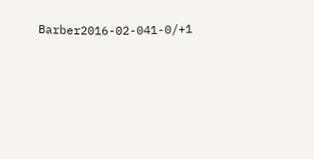Barber2016-02-041-0/+1